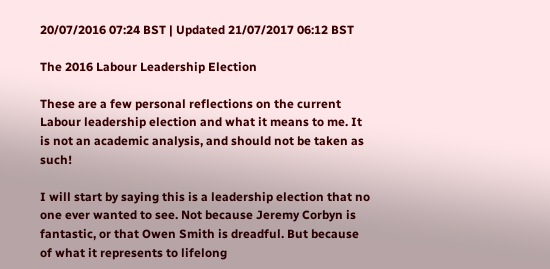20/07/2016 07:24 BST | Updated 21/07/2017 06:12 BST

The 2016 Labour Leadership Election

These are a few personal reflections on the current Labour leadership election and what it means to me. It is not an academic analysis, and should not be taken as such!

I will start by saying this is a leadership election that no one ever wanted to see. Not because Jeremy Corbyn is fantastic, or that Owen Smith is dreadful. But because of what it represents to lifelong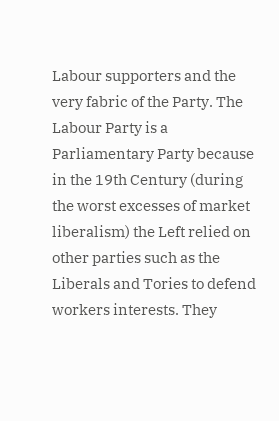Labour supporters and the very fabric of the Party. The Labour Party is a Parliamentary Party because in the 19th Century (during the worst excesses of market liberalism) the Left relied on other parties such as the Liberals and Tories to defend workers interests. They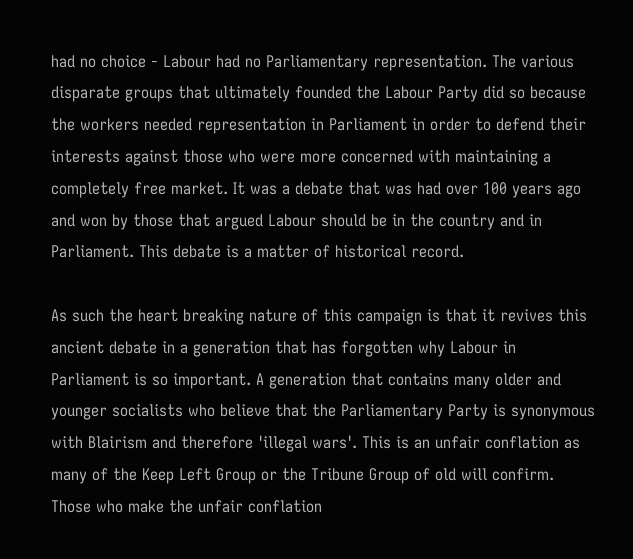had no choice - Labour had no Parliamentary representation. The various disparate groups that ultimately founded the Labour Party did so because the workers needed representation in Parliament in order to defend their interests against those who were more concerned with maintaining a completely free market. It was a debate that was had over 100 years ago and won by those that argued Labour should be in the country and in Parliament. This debate is a matter of historical record.

As such the heart breaking nature of this campaign is that it revives this ancient debate in a generation that has forgotten why Labour in Parliament is so important. A generation that contains many older and younger socialists who believe that the Parliamentary Party is synonymous with Blairism and therefore 'illegal wars'. This is an unfair conflation as many of the Keep Left Group or the Tribune Group of old will confirm. Those who make the unfair conflation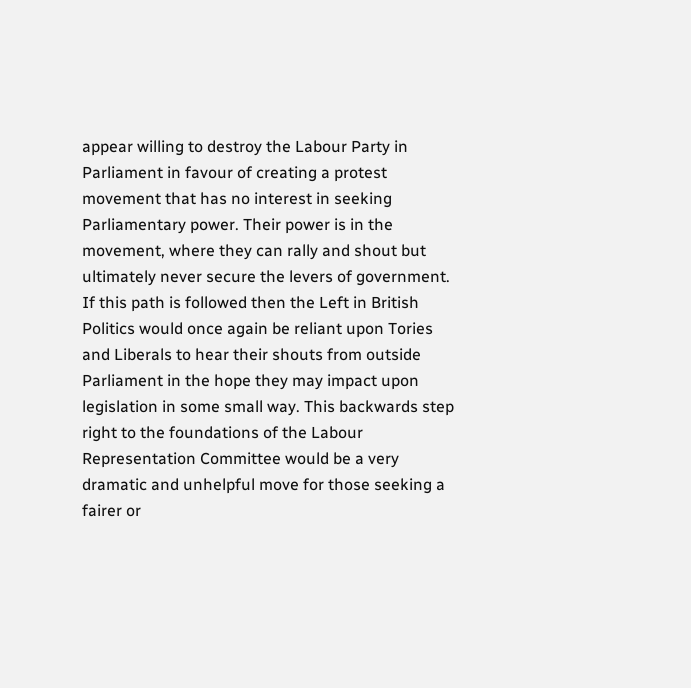appear willing to destroy the Labour Party in Parliament in favour of creating a protest movement that has no interest in seeking Parliamentary power. Their power is in the movement, where they can rally and shout but ultimately never secure the levers of government. If this path is followed then the Left in British Politics would once again be reliant upon Tories and Liberals to hear their shouts from outside Parliament in the hope they may impact upon legislation in some small way. This backwards step right to the foundations of the Labour Representation Committee would be a very dramatic and unhelpful move for those seeking a fairer or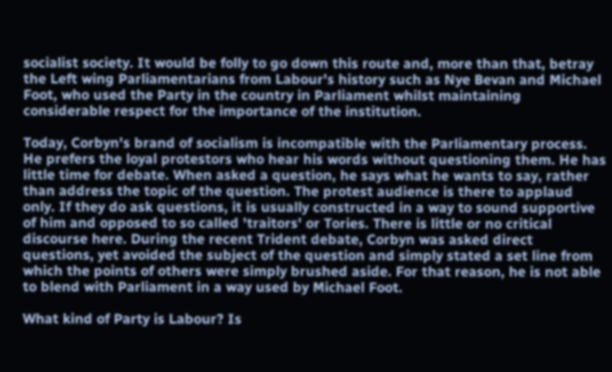socialist society. It would be folly to go down this route and, more than that, betray the Left wing Parliamentarians from Labour's history such as Nye Bevan and Michael Foot, who used the Party in the country in Parliament whilst maintaining considerable respect for the importance of the institution.

Today, Corbyn's brand of socialism is incompatible with the Parliamentary process. He prefers the loyal protestors who hear his words without questioning them. He has little time for debate. When asked a question, he says what he wants to say, rather than address the topic of the question. The protest audience is there to applaud only. If they do ask questions, it is usually constructed in a way to sound supportive of him and opposed to so called 'traitors' or Tories. There is little or no critical discourse here. During the recent Trident debate, Corbyn was asked direct questions, yet avoided the subject of the question and simply stated a set line from which the points of others were simply brushed aside. For that reason, he is not able to blend with Parliament in a way used by Michael Foot.

What kind of Party is Labour? Is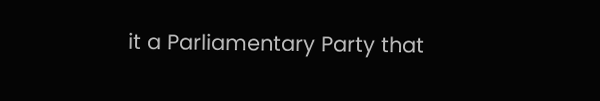it a Parliamentary Party that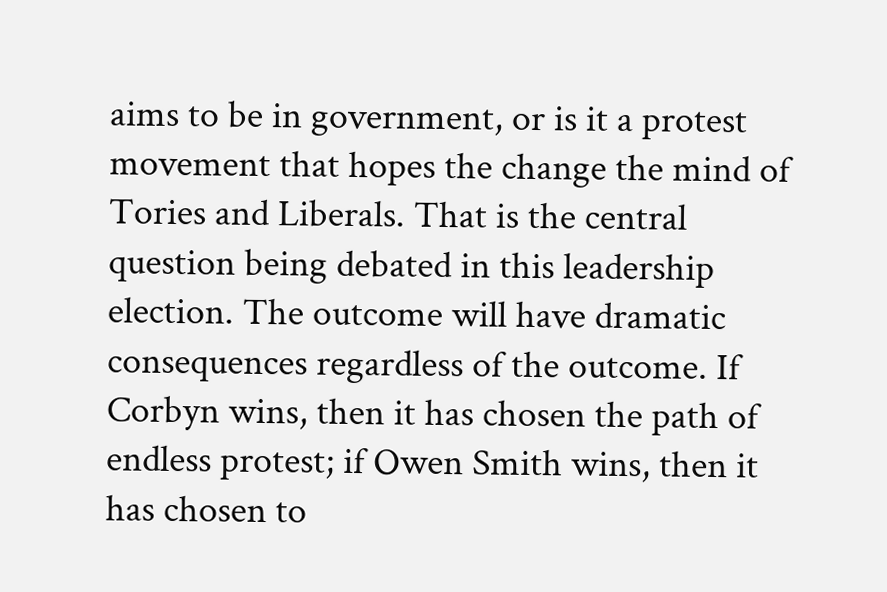aims to be in government, or is it a protest movement that hopes the change the mind of Tories and Liberals. That is the central question being debated in this leadership election. The outcome will have dramatic consequences regardless of the outcome. If Corbyn wins, then it has chosen the path of endless protest; if Owen Smith wins, then it has chosen to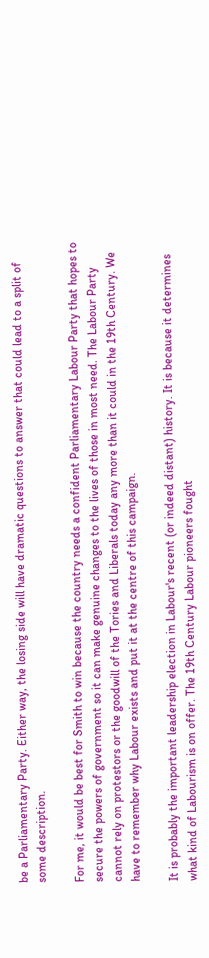be a Parliamentary Party. Either way, the losing side will have dramatic questions to answer that could lead to a split of some description.

For me, it would be best for Smith to win because the country needs a confident Parliamentary Labour Party that hopes to secure the powers of government so it can make genuine changes to the lives of those in most need. The Labour Party cannot rely on protestors or the goodwill of the Tories and Liberals today any more than it could in the 19th Century. We have to remember why Labour exists and put it at the centre of this campaign.

It is probably the important leadership election in Labour's recent (or indeed distant) history. It is because it determines what kind of Labourism is on offer. The 19th Century Labour pioneers fought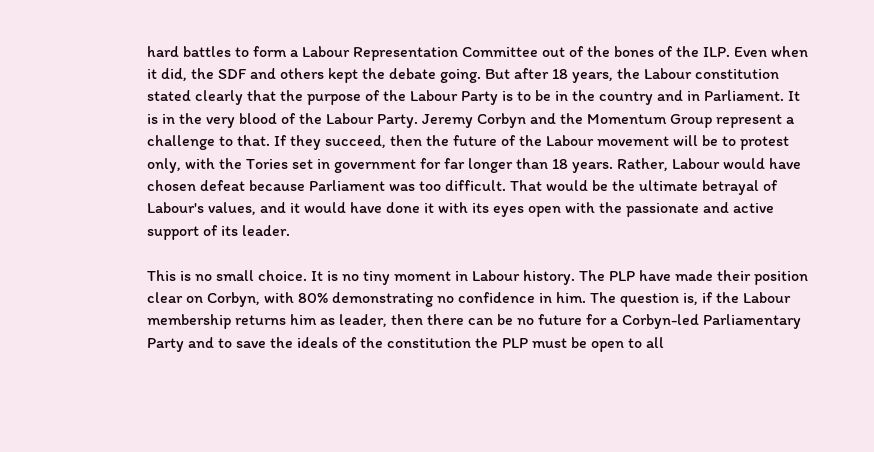hard battles to form a Labour Representation Committee out of the bones of the ILP. Even when it did, the SDF and others kept the debate going. But after 18 years, the Labour constitution stated clearly that the purpose of the Labour Party is to be in the country and in Parliament. It is in the very blood of the Labour Party. Jeremy Corbyn and the Momentum Group represent a challenge to that. If they succeed, then the future of the Labour movement will be to protest only, with the Tories set in government for far longer than 18 years. Rather, Labour would have chosen defeat because Parliament was too difficult. That would be the ultimate betrayal of Labour's values, and it would have done it with its eyes open with the passionate and active support of its leader.

This is no small choice. It is no tiny moment in Labour history. The PLP have made their position clear on Corbyn, with 80% demonstrating no confidence in him. The question is, if the Labour membership returns him as leader, then there can be no future for a Corbyn-led Parliamentary Party and to save the ideals of the constitution the PLP must be open to all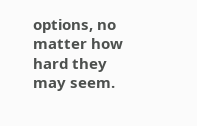options, no matter how hard they may seem.